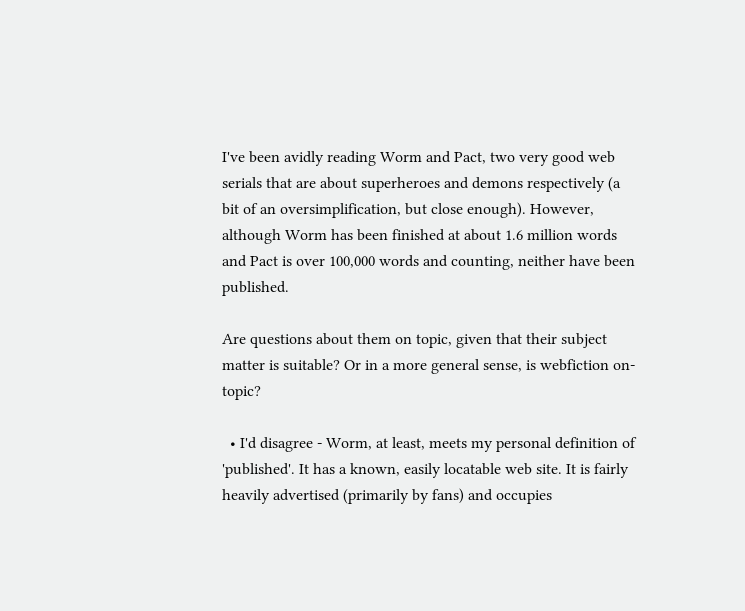I've been avidly reading Worm and Pact, two very good web serials that are about superheroes and demons respectively (a bit of an oversimplification, but close enough). However, although Worm has been finished at about 1.6 million words and Pact is over 100,000 words and counting, neither have been published.

Are questions about them on topic, given that their subject matter is suitable? Or in a more general sense, is webfiction on-topic?

  • I'd disagree - Worm, at least, meets my personal definition of 'published'. It has a known, easily locatable web site. It is fairly heavily advertised (primarily by fans) and occupies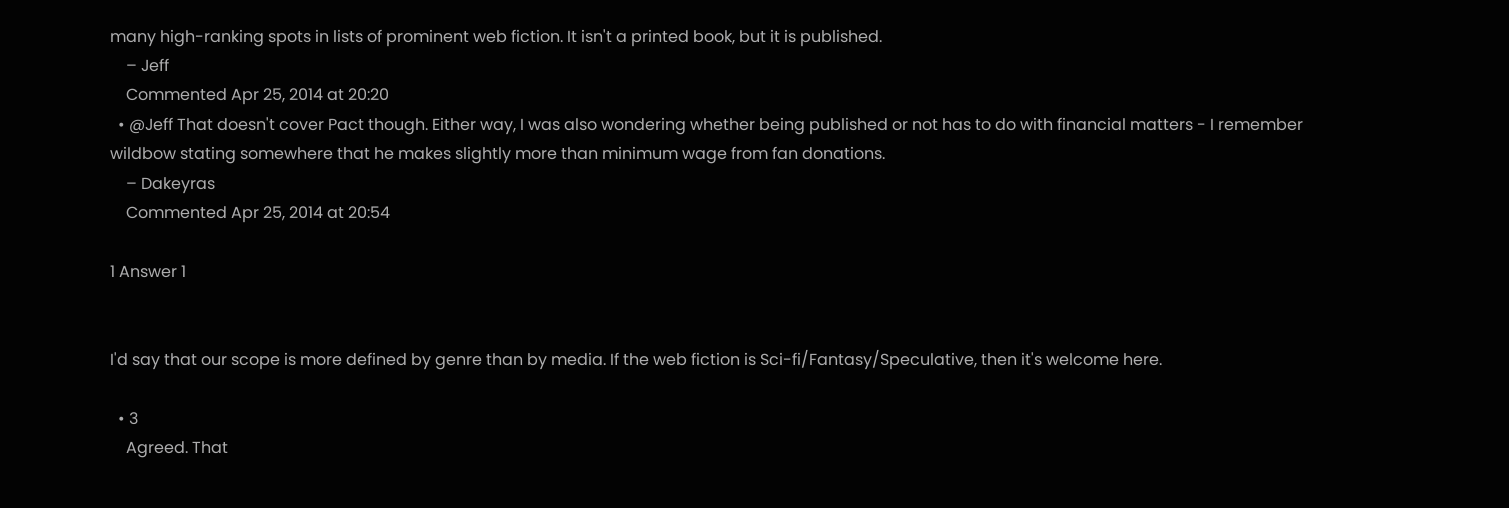many high-ranking spots in lists of prominent web fiction. It isn't a printed book, but it is published.
    – Jeff
    Commented Apr 25, 2014 at 20:20
  • @Jeff That doesn't cover Pact though. Either way, I was also wondering whether being published or not has to do with financial matters - I remember wildbow stating somewhere that he makes slightly more than minimum wage from fan donations.
    – Dakeyras
    Commented Apr 25, 2014 at 20:54

1 Answer 1


I'd say that our scope is more defined by genre than by media. If the web fiction is Sci-fi/Fantasy/Speculative, then it's welcome here.

  • 3
    Agreed. That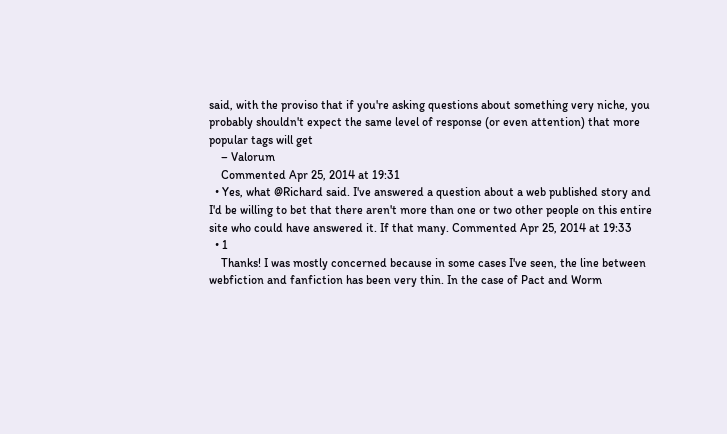said, with the proviso that if you're asking questions about something very niche, you probably shouldn't expect the same level of response (or even attention) that more popular tags will get
    – Valorum
    Commented Apr 25, 2014 at 19:31
  • Yes, what @Richard said. I've answered a question about a web published story and I'd be willing to bet that there aren't more than one or two other people on this entire site who could have answered it. If that many. Commented Apr 25, 2014 at 19:33
  • 1
    Thanks! I was mostly concerned because in some cases I've seen, the line between webfiction and fanfiction has been very thin. In the case of Pact and Worm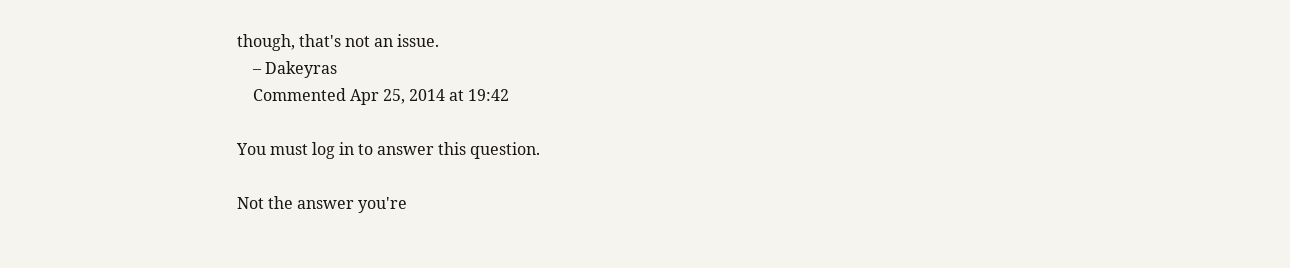though, that's not an issue.
    – Dakeyras
    Commented Apr 25, 2014 at 19:42

You must log in to answer this question.

Not the answer you're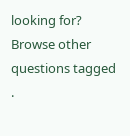looking for? Browse other questions tagged .